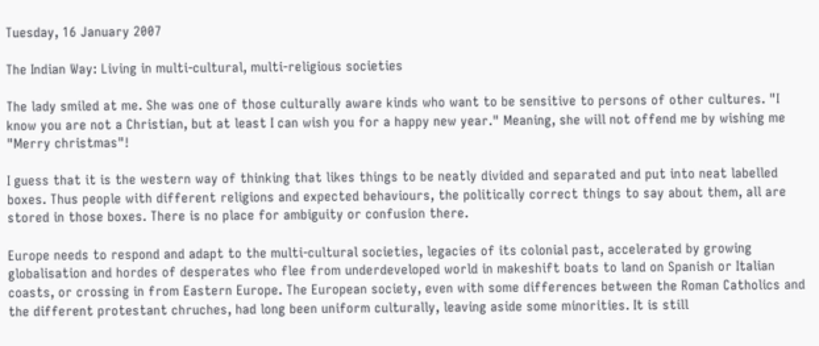Tuesday, 16 January 2007

The Indian Way: Living in multi-cultural, multi-religious societies

The lady smiled at me. She was one of those culturally aware kinds who want to be sensitive to persons of other cultures. "I know you are not a Christian, but at least I can wish you for a happy new year." Meaning, she will not offend me by wishing me "Merry christmas"!

I guess that it is the western way of thinking that likes things to be neatly divided and separated and put into neat labelled boxes. Thus people with different religions and expected behaviours, the politically correct things to say about them, all are stored in those boxes. There is no place for ambiguity or confusion there.

Europe needs to respond and adapt to the multi-cultural societies, legacies of its colonial past, accelerated by growing globalisation and hordes of desperates who flee from underdeveloped world in makeshift boats to land on Spanish or Italian coasts, or crossing in from Eastern Europe. The European society, even with some differences between the Roman Catholics and the different protestant chruches, had long been uniform culturally, leaving aside some minorities. It is still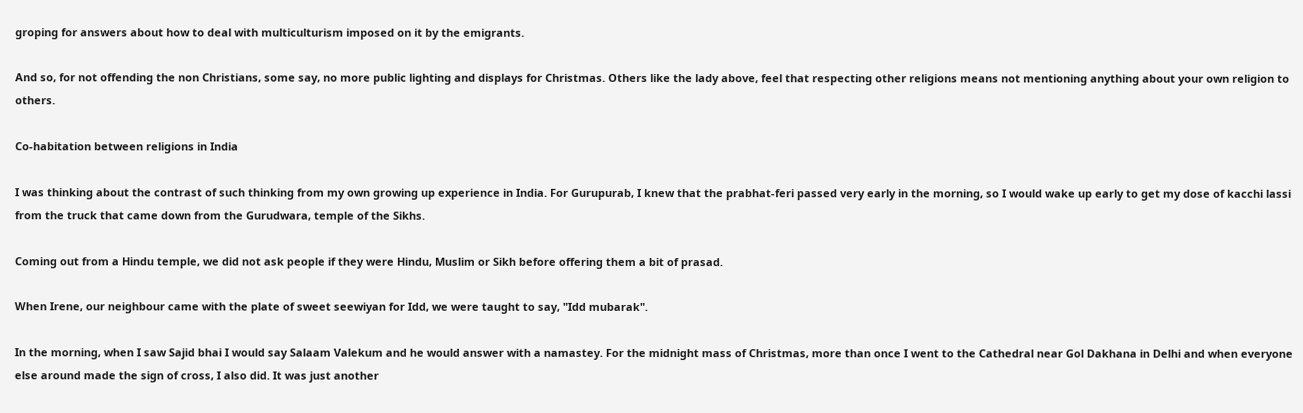groping for answers about how to deal with multiculturism imposed on it by the emigrants.

And so, for not offending the non Christians, some say, no more public lighting and displays for Christmas. Others like the lady above, feel that respecting other religions means not mentioning anything about your own religion to others.

Co-habitation between religions in India

I was thinking about the contrast of such thinking from my own growing up experience in India. For Gurupurab, I knew that the prabhat-feri passed very early in the morning, so I would wake up early to get my dose of kacchi lassi from the truck that came down from the Gurudwara, temple of the Sikhs.

Coming out from a Hindu temple, we did not ask people if they were Hindu, Muslim or Sikh before offering them a bit of prasad.

When Irene, our neighbour came with the plate of sweet seewiyan for Idd, we were taught to say, "Idd mubarak".

In the morning, when I saw Sajid bhai I would say Salaam Valekum and he would answer with a namastey. For the midnight mass of Christmas, more than once I went to the Cathedral near Gol Dakhana in Delhi and when everyone else around made the sign of cross, I also did. It was just another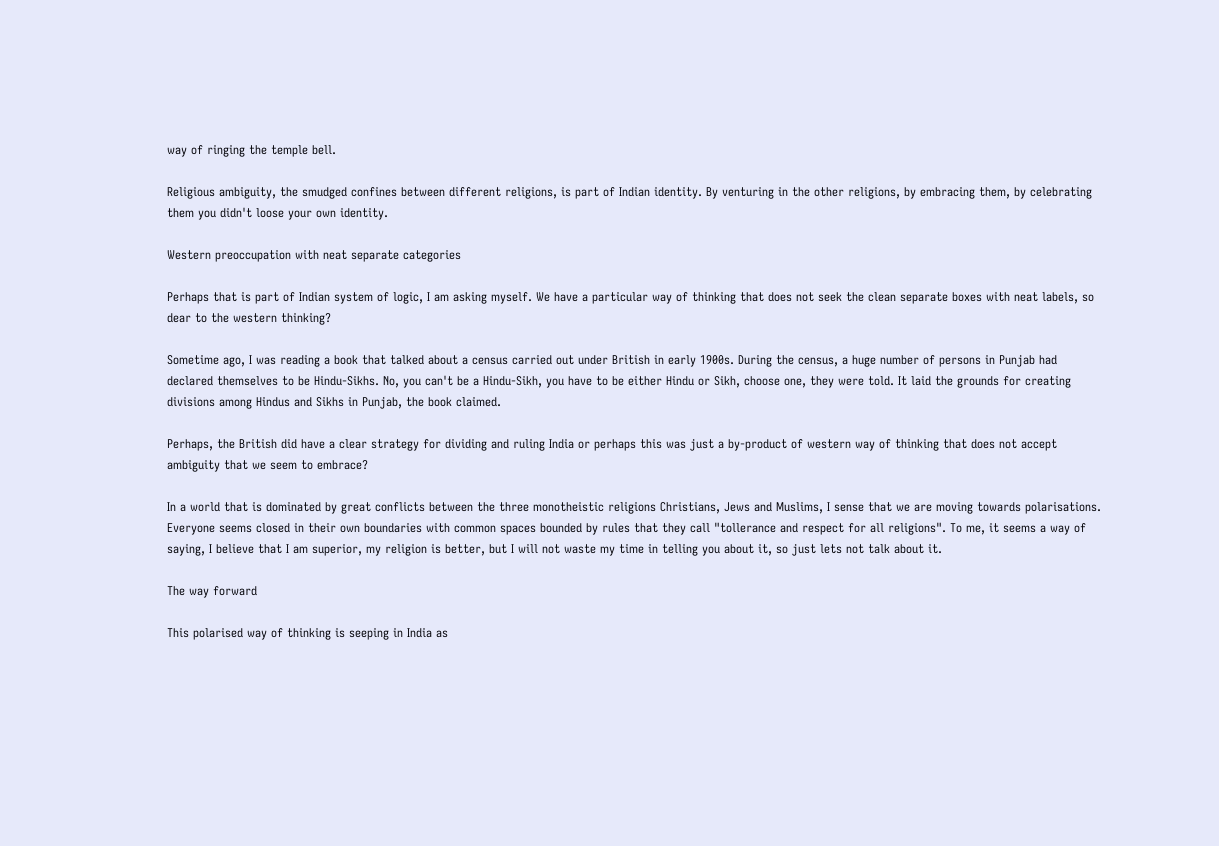way of ringing the temple bell.

Religious ambiguity, the smudged confines between different religions, is part of Indian identity. By venturing in the other religions, by embracing them, by celebrating them you didn't loose your own identity.

Western preoccupation with neat separate categories

Perhaps that is part of Indian system of logic, I am asking myself. We have a particular way of thinking that does not seek the clean separate boxes with neat labels, so dear to the western thinking?

Sometime ago, I was reading a book that talked about a census carried out under British in early 1900s. During the census, a huge number of persons in Punjab had declared themselves to be Hindu-Sikhs. No, you can't be a Hindu-Sikh, you have to be either Hindu or Sikh, choose one, they were told. It laid the grounds for creating divisions among Hindus and Sikhs in Punjab, the book claimed.

Perhaps, the British did have a clear strategy for dividing and ruling India or perhaps this was just a by-product of western way of thinking that does not accept ambiguity that we seem to embrace?

In a world that is dominated by great conflicts between the three monotheistic religions Christians, Jews and Muslims, I sense that we are moving towards polarisations. Everyone seems closed in their own boundaries with common spaces bounded by rules that they call "tollerance and respect for all religions". To me, it seems a way of saying, I believe that I am superior, my religion is better, but I will not waste my time in telling you about it, so just lets not talk about it.

The way forward

This polarised way of thinking is seeping in India as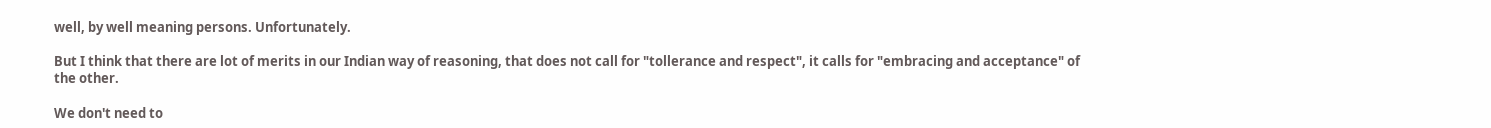well, by well meaning persons. Unfortunately.

But I think that there are lot of merits in our Indian way of reasoning, that does not call for "tollerance and respect", it calls for "embracing and acceptance" of the other.

We don't need to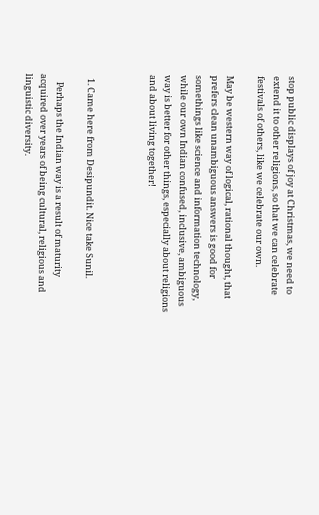stop public displays of joy at Christmas, we need to extend it to other religions, so that we can celebrate festivals of others, like we celebrate our own.

May be western way of logical, rational thought, that prefers clean unambiguous answers is good for somethings like science and information technology, while our own Indian confused, inclusive, ambiguous way is better for other things, especially about religions and about living together!



  1. Came here from Desipundit. Nice take Sunil.

    Perhaps the Indian way is a result of maturity acquired over years of being cultural, religious and linguistic diversity.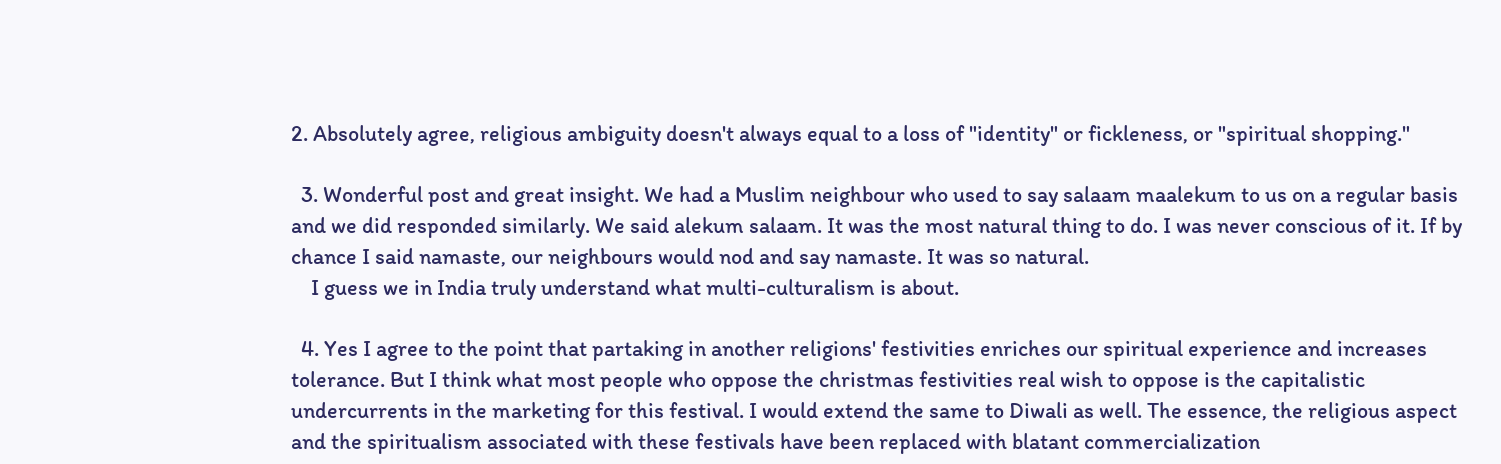2. Absolutely agree, religious ambiguity doesn't always equal to a loss of "identity" or fickleness, or "spiritual shopping."

  3. Wonderful post and great insight. We had a Muslim neighbour who used to say salaam maalekum to us on a regular basis and we did responded similarly. We said alekum salaam. It was the most natural thing to do. I was never conscious of it. If by chance I said namaste, our neighbours would nod and say namaste. It was so natural.
    I guess we in India truly understand what multi-culturalism is about.

  4. Yes I agree to the point that partaking in another religions' festivities enriches our spiritual experience and increases tolerance. But I think what most people who oppose the christmas festivities real wish to oppose is the capitalistic undercurrents in the marketing for this festival. I would extend the same to Diwali as well. The essence, the religious aspect and the spiritualism associated with these festivals have been replaced with blatant commercialization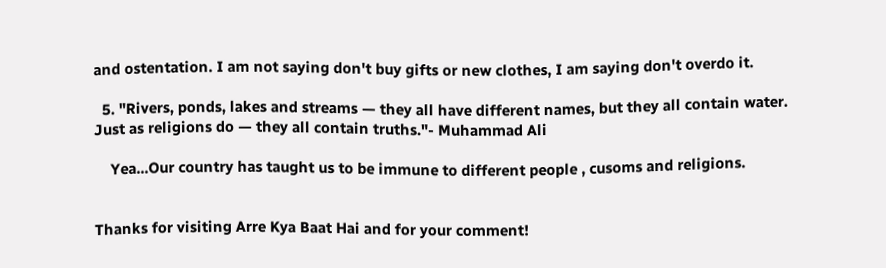and ostentation. I am not saying don't buy gifts or new clothes, I am saying don't overdo it.

  5. "Rivers, ponds, lakes and streams — they all have different names, but they all contain water. Just as religions do — they all contain truths."- Muhammad Ali

    Yea...Our country has taught us to be immune to different people , cusoms and religions.


Thanks for visiting Arre Kya Baat Hai and for your comment!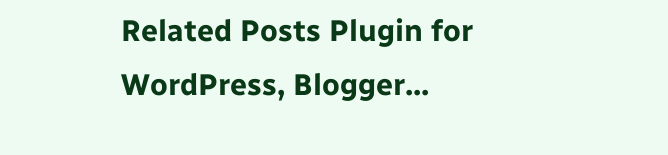Related Posts Plugin for WordPress, Blogger...